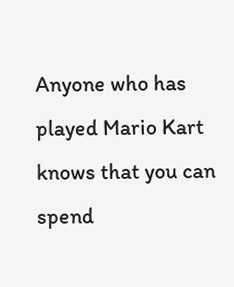Anyone who has played Mario Kart knows that you can spend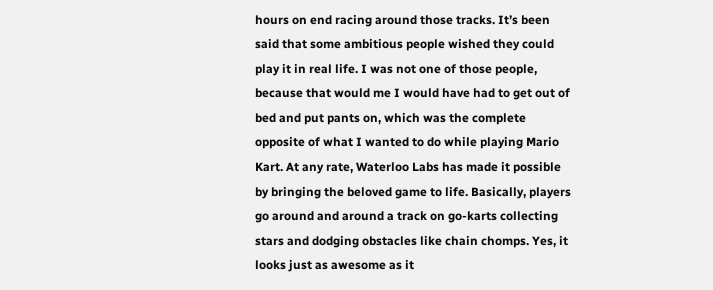hours on end racing around those tracks. It’s been said that some ambitious people wished they could play it in real life. I was not one of those people, because that would me I would have had to get out of bed and put pants on, which was the complete opposite of what I wanted to do while playing Mario Kart. At any rate, Waterloo Labs has made it possible by bringing the beloved game to life. Basically, players go around and around a track on go-karts collecting stars and dodging obstacles like chain chomps. Yes, it looks just as awesome as it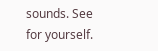sounds. See for yourself.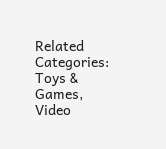Related Categories: Toys & Games, Video